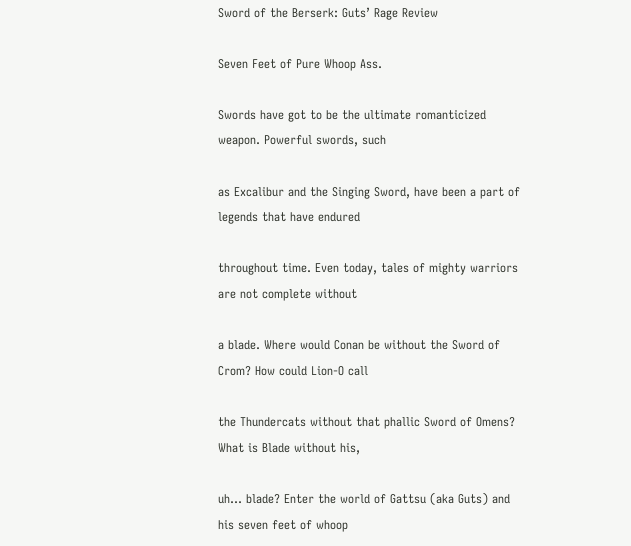Sword of the Berserk: Guts’ Rage Review

Seven Feet of Pure Whoop Ass.

Swords have got to be the ultimate romanticized weapon. Powerful swords, such

as Excalibur and the Singing Sword, have been a part of legends that have endured

throughout time. Even today, tales of mighty warriors are not complete without

a blade. Where would Conan be without the Sword of Crom? How could Lion-O call

the Thundercats without that phallic Sword of Omens? What is Blade without his,

uh… blade? Enter the world of Gattsu (aka Guts) and his seven feet of whoop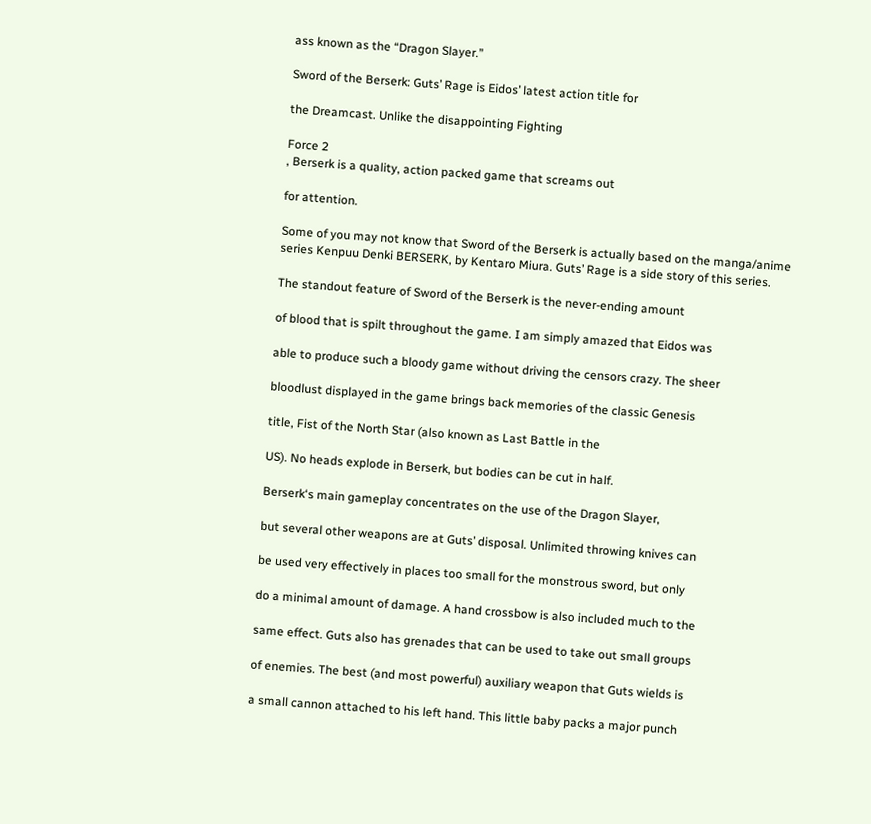ass known as the “Dragon Slayer.”

Sword of the Berserk: Guts’ Rage is Eidos’ latest action title for

the Dreamcast. Unlike the disappointing Fighting

Force 2
, Berserk is a quality, action packed game that screams out

for attention.

Some of you may not know that Sword of the Berserk is actually based on the manga/anime series Kenpuu Denki BERSERK, by Kentaro Miura. Guts’ Rage is a side story of this series.

The standout feature of Sword of the Berserk is the never-ending amount

of blood that is spilt throughout the game. I am simply amazed that Eidos was

able to produce such a bloody game without driving the censors crazy. The sheer

bloodlust displayed in the game brings back memories of the classic Genesis

title, Fist of the North Star (also known as Last Battle in the

US). No heads explode in Berserk, but bodies can be cut in half.

Berserk‘s main gameplay concentrates on the use of the Dragon Slayer,

but several other weapons are at Guts’ disposal. Unlimited throwing knives can

be used very effectively in places too small for the monstrous sword, but only

do a minimal amount of damage. A hand crossbow is also included much to the

same effect. Guts also has grenades that can be used to take out small groups

of enemies. The best (and most powerful) auxiliary weapon that Guts wields is

a small cannon attached to his left hand. This little baby packs a major punch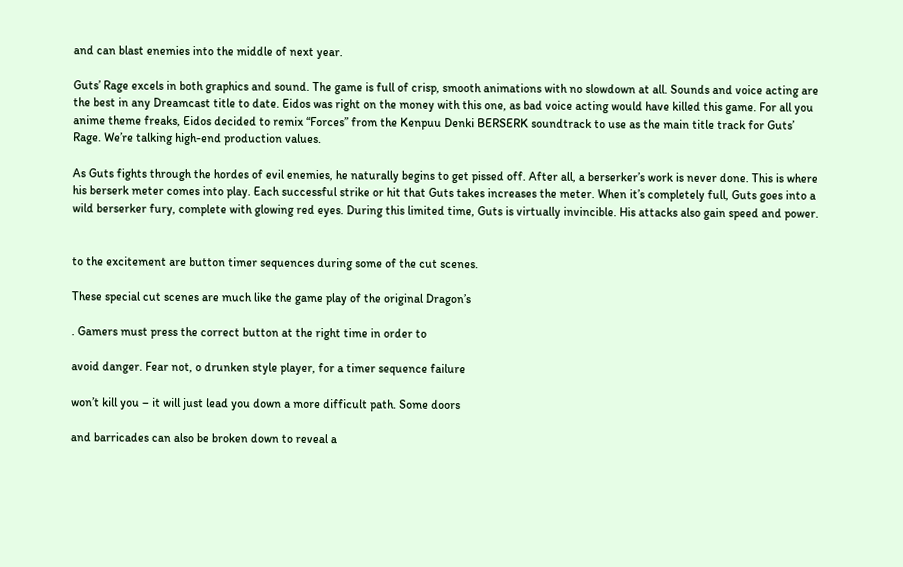and can blast enemies into the middle of next year.

Guts’ Rage excels in both graphics and sound. The game is full of crisp, smooth animations with no slowdown at all. Sounds and voice acting are the best in any Dreamcast title to date. Eidos was right on the money with this one, as bad voice acting would have killed this game. For all you anime theme freaks, Eidos decided to remix “Forces” from the Kenpuu Denki BERSERK soundtrack to use as the main title track for Guts’ Rage. We’re talking high-end production values.

As Guts fights through the hordes of evil enemies, he naturally begins to get pissed off. After all, a berserker’s work is never done. This is where his berserk meter comes into play. Each successful strike or hit that Guts takes increases the meter. When it’s completely full, Guts goes into a wild berserker fury, complete with glowing red eyes. During this limited time, Guts is virtually invincible. His attacks also gain speed and power.


to the excitement are button timer sequences during some of the cut scenes.

These special cut scenes are much like the game play of the original Dragon’s

. Gamers must press the correct button at the right time in order to

avoid danger. Fear not, o drunken style player, for a timer sequence failure

won’t kill you – it will just lead you down a more difficult path. Some doors

and barricades can also be broken down to reveal a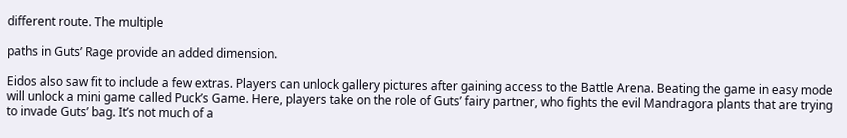different route. The multiple

paths in Guts’ Rage provide an added dimension.

Eidos also saw fit to include a few extras. Players can unlock gallery pictures after gaining access to the Battle Arena. Beating the game in easy mode will unlock a mini game called Puck’s Game. Here, players take on the role of Guts’ fairy partner, who fights the evil Mandragora plants that are trying to invade Guts’ bag. It’s not much of a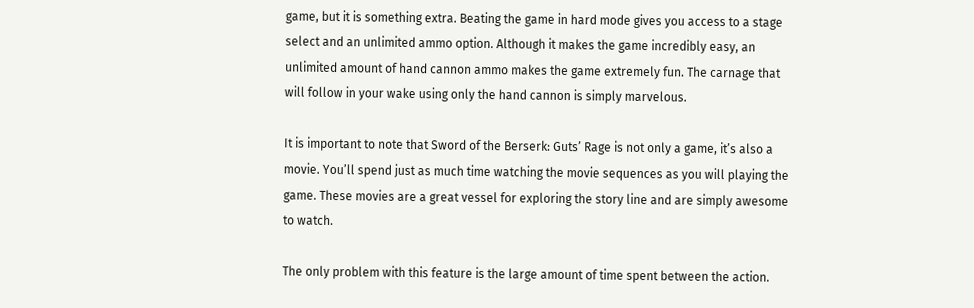game, but it is something extra. Beating the game in hard mode gives you access to a stage select and an unlimited ammo option. Although it makes the game incredibly easy, an unlimited amount of hand cannon ammo makes the game extremely fun. The carnage that will follow in your wake using only the hand cannon is simply marvelous.

It is important to note that Sword of the Berserk: Guts’ Rage is not only a game, it’s also a movie. You’ll spend just as much time watching the movie sequences as you will playing the game. These movies are a great vessel for exploring the story line and are simply awesome to watch.

The only problem with this feature is the large amount of time spent between the action.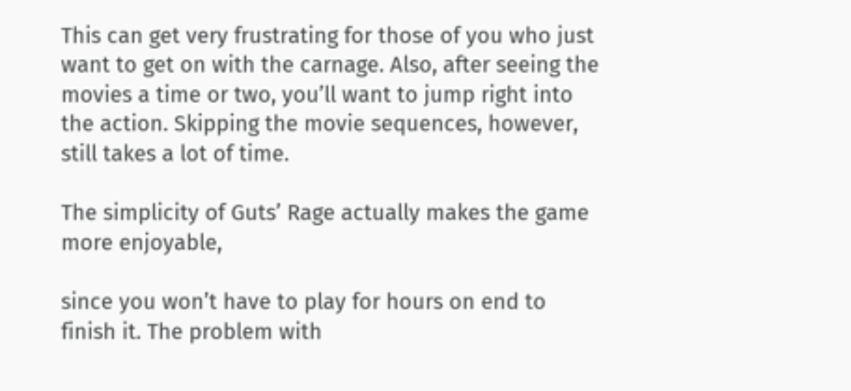This can get very frustrating for those of you who just want to get on with the carnage. Also, after seeing the movies a time or two, you’ll want to jump right into the action. Skipping the movie sequences, however, still takes a lot of time.

The simplicity of Guts’ Rage actually makes the game more enjoyable,

since you won’t have to play for hours on end to finish it. The problem with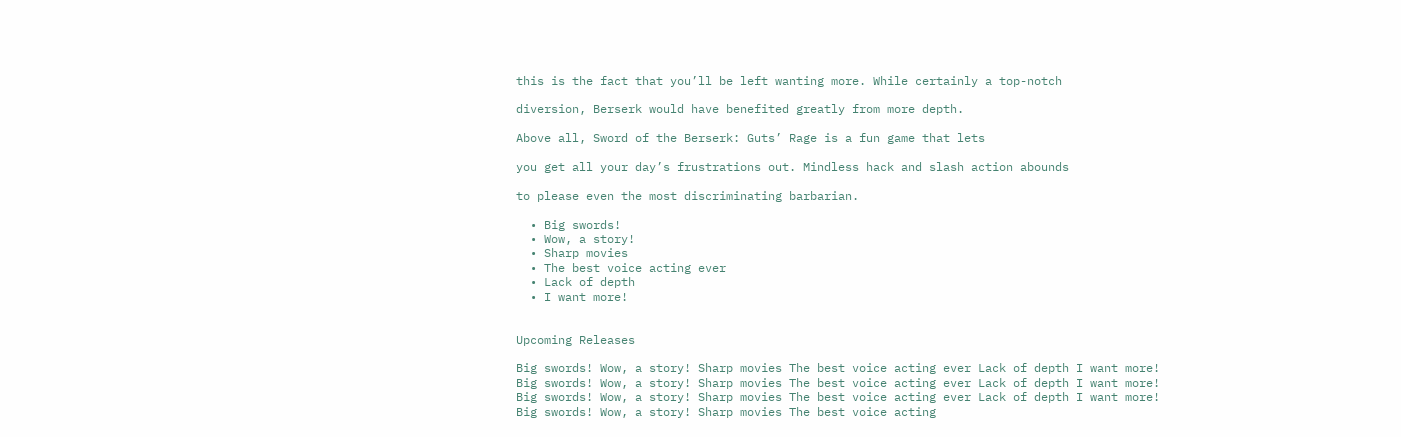this is the fact that you’ll be left wanting more. While certainly a top-notch

diversion, Berserk would have benefited greatly from more depth.

Above all, Sword of the Berserk: Guts’ Rage is a fun game that lets

you get all your day’s frustrations out. Mindless hack and slash action abounds

to please even the most discriminating barbarian.

  • Big swords!
  • Wow, a story!
  • Sharp movies
  • The best voice acting ever
  • Lack of depth
  • I want more!


Upcoming Releases

Big swords! Wow, a story! Sharp movies The best voice acting ever Lack of depth I want more!
Big swords! Wow, a story! Sharp movies The best voice acting ever Lack of depth I want more!
Big swords! Wow, a story! Sharp movies The best voice acting ever Lack of depth I want more!
Big swords! Wow, a story! Sharp movies The best voice acting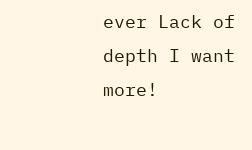ever Lack of depth I want more!